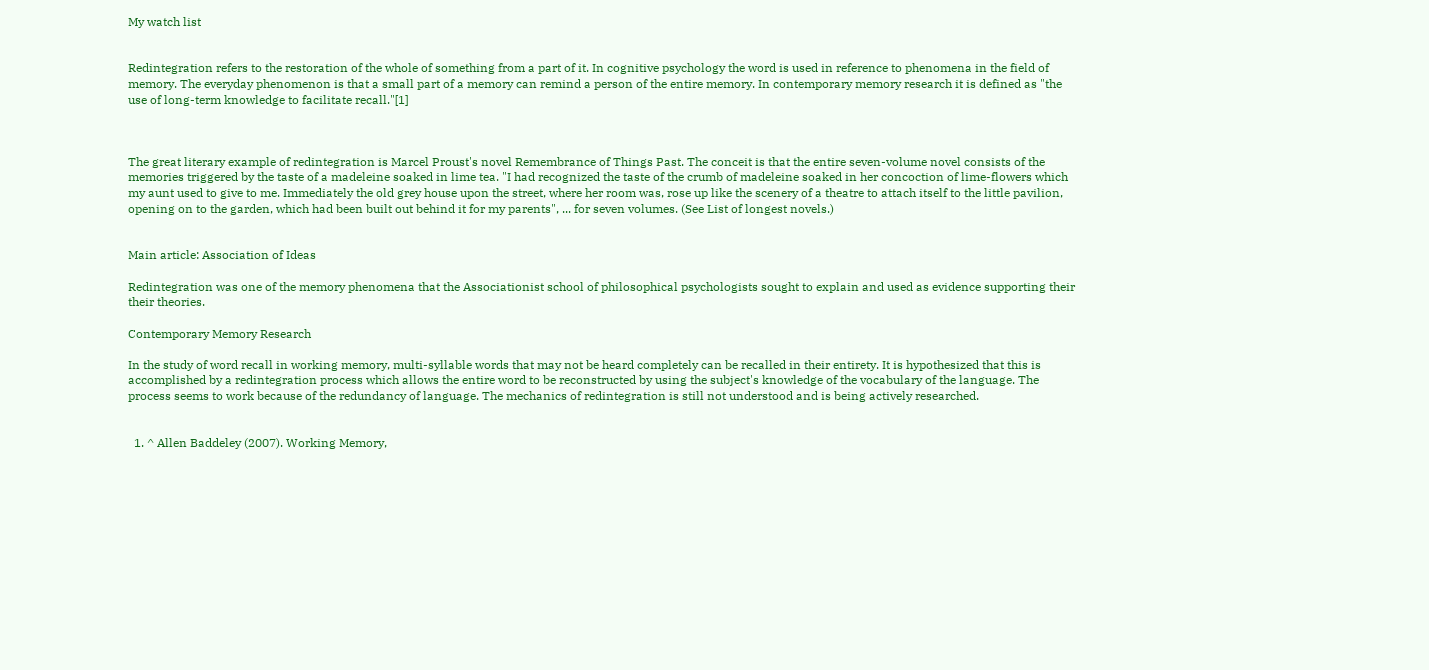My watch list


Redintegration refers to the restoration of the whole of something from a part of it. In cognitive psychology the word is used in reference to phenomena in the field of memory. The everyday phenomenon is that a small part of a memory can remind a person of the entire memory. In contemporary memory research it is defined as "the use of long-term knowledge to facilitate recall."[1]



The great literary example of redintegration is Marcel Proust's novel Remembrance of Things Past. The conceit is that the entire seven-volume novel consists of the memories triggered by the taste of a madeleine soaked in lime tea. "I had recognized the taste of the crumb of madeleine soaked in her concoction of lime-flowers which my aunt used to give to me. Immediately the old grey house upon the street, where her room was, rose up like the scenery of a theatre to attach itself to the little pavilion, opening on to the garden, which had been built out behind it for my parents", ... for seven volumes. (See List of longest novels.)


Main article: Association of Ideas

Redintegration was one of the memory phenomena that the Associationist school of philosophical psychologists sought to explain and used as evidence supporting their their theories.

Contemporary Memory Research

In the study of word recall in working memory, multi-syllable words that may not be heard completely can be recalled in their entirety. It is hypothesized that this is accomplished by a redintegration process which allows the entire word to be reconstructed by using the subject's knowledge of the vocabulary of the language. The process seems to work because of the redundancy of language. The mechanics of redintegration is still not understood and is being actively researched.


  1. ^ Allen Baddeley (2007). Working Memory,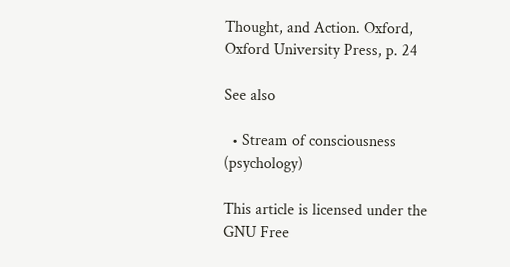Thought, and Action. Oxford, Oxford University Press, p. 24

See also

  • Stream of consciousness (psychology)

This article is licensed under the GNU Free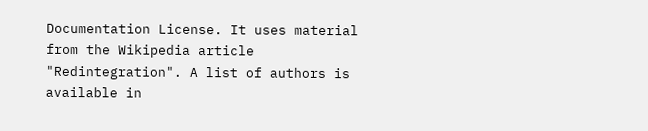Documentation License. It uses material from the Wikipedia article "Redintegration". A list of authors is available in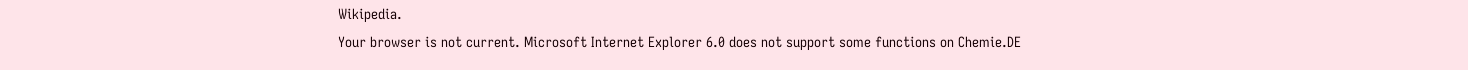Wikipedia.
Your browser is not current. Microsoft Internet Explorer 6.0 does not support some functions on Chemie.DE